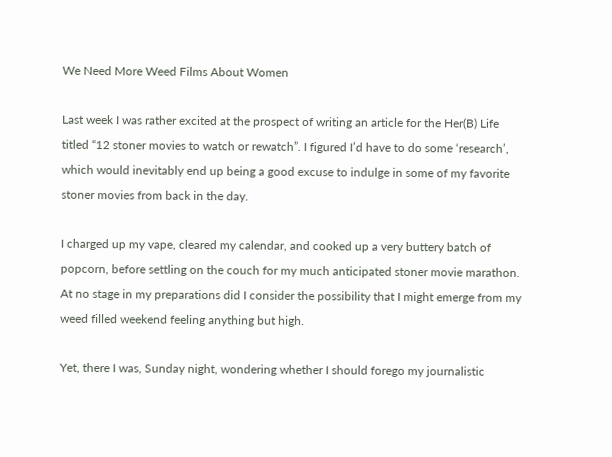We Need More Weed Films About Women

Last week I was rather excited at the prospect of writing an article for the Her(B) Life titled “12 stoner movies to watch or rewatch”. I figured I’d have to do some ‘research’, which would inevitably end up being a good excuse to indulge in some of my favorite stoner movies from back in the day.

I charged up my vape, cleared my calendar, and cooked up a very buttery batch of popcorn, before settling on the couch for my much anticipated stoner movie marathon. At no stage in my preparations did I consider the possibility that I might emerge from my weed filled weekend feeling anything but high.

Yet, there I was, Sunday night, wondering whether I should forego my journalistic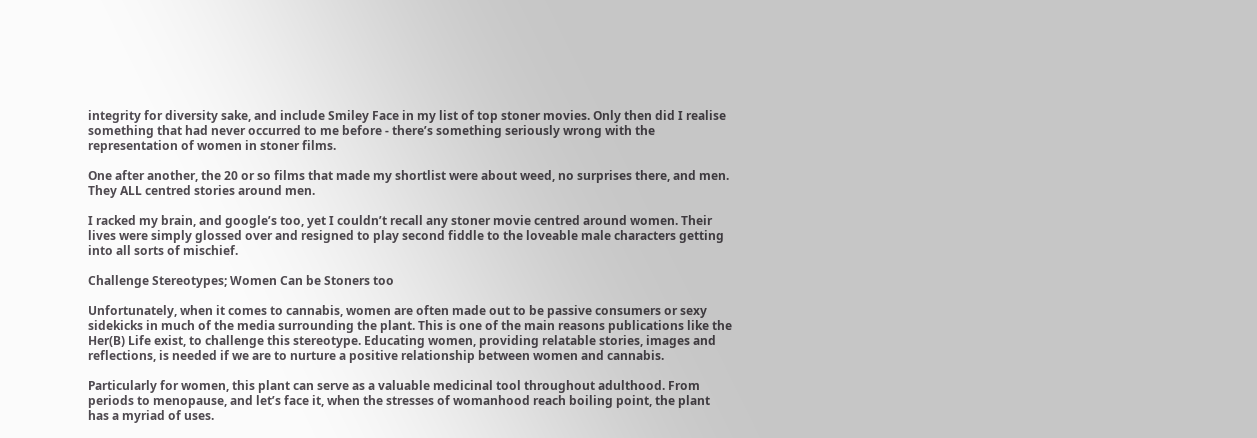integrity for diversity sake, and include Smiley Face in my list of top stoner movies. Only then did I realise something that had never occurred to me before - there’s something seriously wrong with the representation of women in stoner films.

One after another, the 20 or so films that made my shortlist were about weed, no surprises there, and men. They ALL centred stories around men.

I racked my brain, and google’s too, yet I couldn’t recall any stoner movie centred around women. Their lives were simply glossed over and resigned to play second fiddle to the loveable male characters getting into all sorts of mischief.

Challenge Stereotypes; Women Can be Stoners too

Unfortunately, when it comes to cannabis, women are often made out to be passive consumers or sexy sidekicks in much of the media surrounding the plant. This is one of the main reasons publications like the Her(B) Life exist, to challenge this stereotype. Educating women, providing relatable stories, images and reflections, is needed if we are to nurture a positive relationship between women and cannabis.

Particularly for women, this plant can serve as a valuable medicinal tool throughout adulthood. From periods to menopause, and let’s face it, when the stresses of womanhood reach boiling point, the plant has a myriad of uses.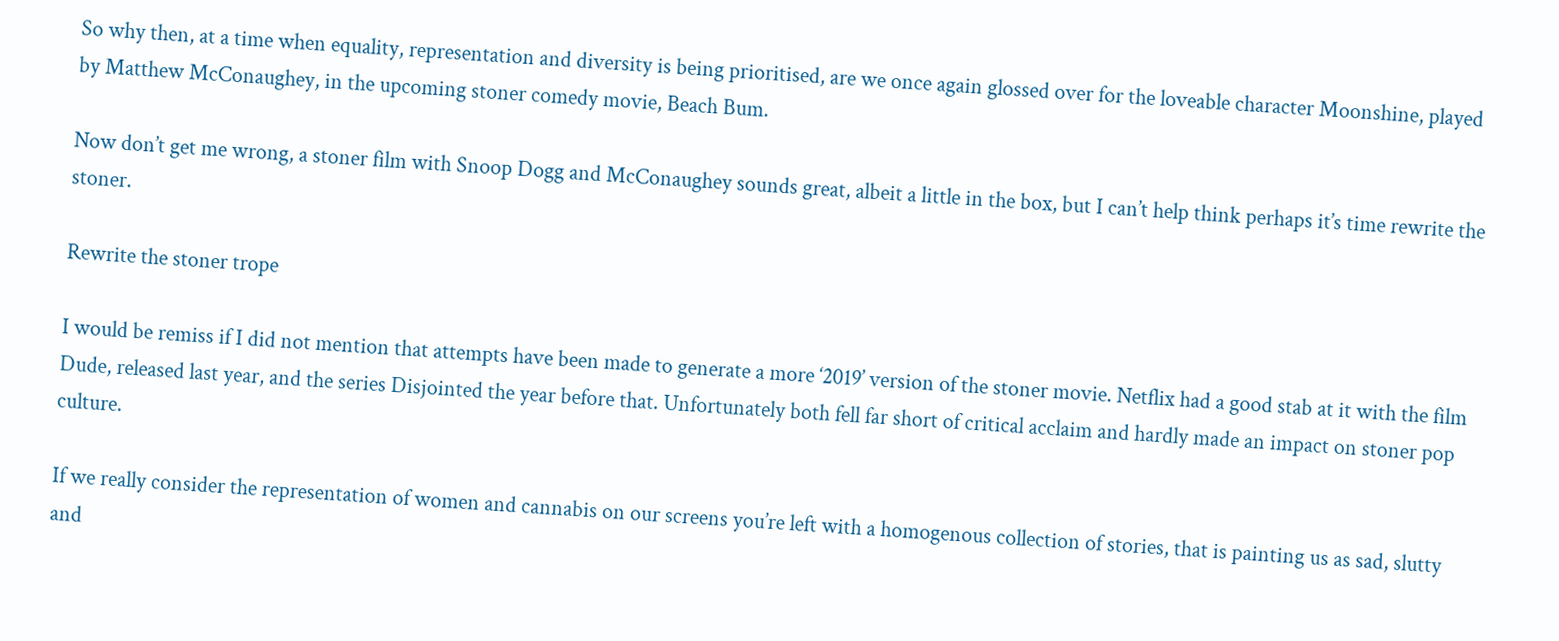So why then, at a time when equality, representation and diversity is being prioritised, are we once again glossed over for the loveable character Moonshine, played by Matthew McConaughey, in the upcoming stoner comedy movie, Beach Bum.

Now don’t get me wrong, a stoner film with Snoop Dogg and McConaughey sounds great, albeit a little in the box, but I can’t help think perhaps it’s time rewrite the stoner.

Rewrite the stoner trope

I would be remiss if I did not mention that attempts have been made to generate a more ‘2019’ version of the stoner movie. Netflix had a good stab at it with the film Dude, released last year, and the series Disjointed the year before that. Unfortunately both fell far short of critical acclaim and hardly made an impact on stoner pop culture.

If we really consider the representation of women and cannabis on our screens you’re left with a homogenous collection of stories, that is painting us as sad, slutty and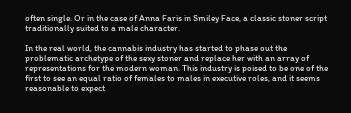often single. Or in the case of Anna Faris in Smiley Face, a classic stoner script traditionally suited to a male character.

In the real world, the cannabis industry has started to phase out the problematic archetype of the sexy stoner and replace her with an array of representations for the modern woman. This industry is poised to be one of the first to see an equal ratio of females to males in executive roles, and it seems reasonable to expect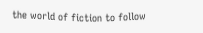the world of fiction to follow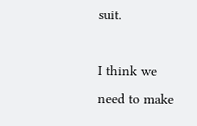suit.

I think we need to make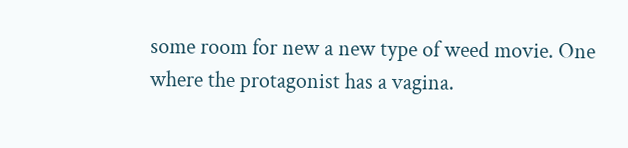some room for new a new type of weed movie. One where the protagonist has a vagina.